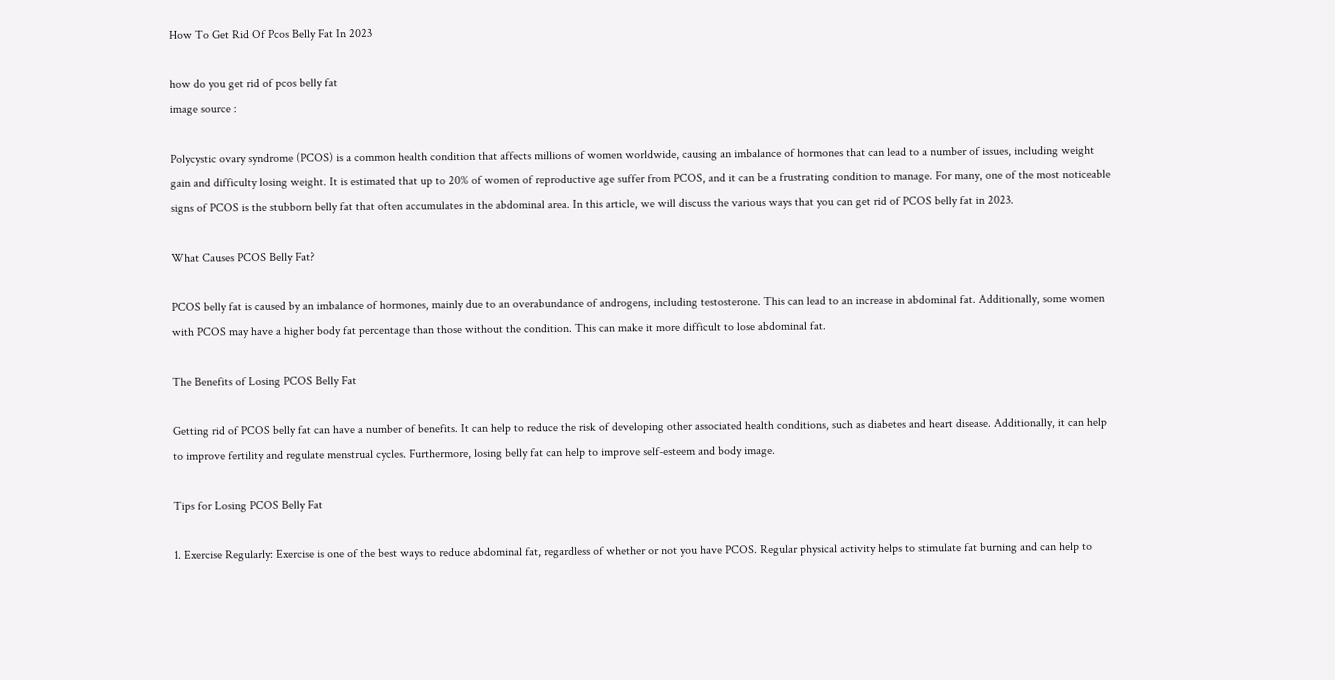How To Get Rid Of Pcos Belly Fat In 2023

how do you get rid of pcos belly fat
image source :

Polycystic ovary syndrome (PCOS) is a common health condition that affects millions of women worldwide, causing an imbalance of hormones that can lead to a number of issues, including weight gain and difficulty losing weight. It is estimated that up to 20% of women of reproductive age suffer from PCOS, and it can be a frustrating condition to manage. For many, one of the most noticeable signs of PCOS is the stubborn belly fat that often accumulates in the abdominal area. In this article, we will discuss the various ways that you can get rid of PCOS belly fat in 2023.

What Causes PCOS Belly Fat?

PCOS belly fat is caused by an imbalance of hormones, mainly due to an overabundance of androgens, including testosterone. This can lead to an increase in abdominal fat. Additionally, some women with PCOS may have a higher body fat percentage than those without the condition. This can make it more difficult to lose abdominal fat.

The Benefits of Losing PCOS Belly Fat

Getting rid of PCOS belly fat can have a number of benefits. It can help to reduce the risk of developing other associated health conditions, such as diabetes and heart disease. Additionally, it can help to improve fertility and regulate menstrual cycles. Furthermore, losing belly fat can help to improve self-esteem and body image.

Tips for Losing PCOS Belly Fat

1. Exercise Regularly: Exercise is one of the best ways to reduce abdominal fat, regardless of whether or not you have PCOS. Regular physical activity helps to stimulate fat burning and can help to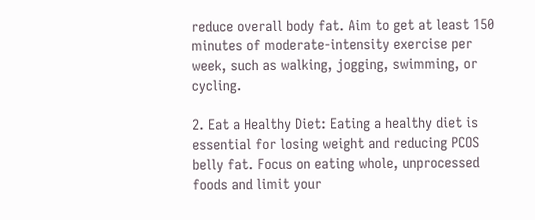reduce overall body fat. Aim to get at least 150 minutes of moderate-intensity exercise per week, such as walking, jogging, swimming, or cycling.

2. Eat a Healthy Diet: Eating a healthy diet is essential for losing weight and reducing PCOS belly fat. Focus on eating whole, unprocessed foods and limit your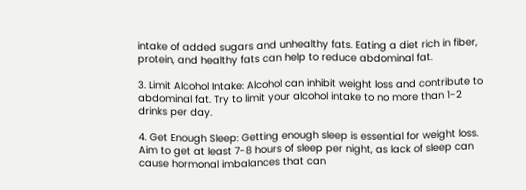intake of added sugars and unhealthy fats. Eating a diet rich in fiber, protein, and healthy fats can help to reduce abdominal fat.

3. Limit Alcohol Intake: Alcohol can inhibit weight loss and contribute to abdominal fat. Try to limit your alcohol intake to no more than 1-2 drinks per day.

4. Get Enough Sleep: Getting enough sleep is essential for weight loss. Aim to get at least 7-8 hours of sleep per night, as lack of sleep can cause hormonal imbalances that can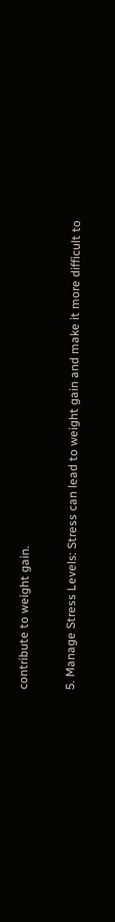contribute to weight gain.

5. Manage Stress Levels: Stress can lead to weight gain and make it more difficult to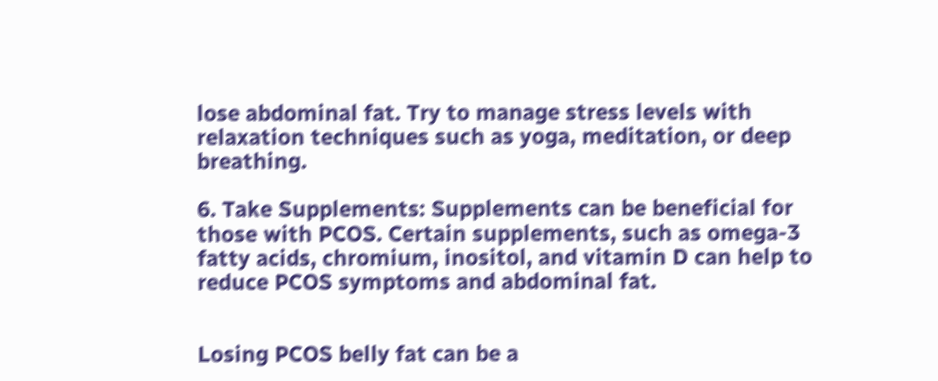lose abdominal fat. Try to manage stress levels with relaxation techniques such as yoga, meditation, or deep breathing.

6. Take Supplements: Supplements can be beneficial for those with PCOS. Certain supplements, such as omega-3 fatty acids, chromium, inositol, and vitamin D can help to reduce PCOS symptoms and abdominal fat.


Losing PCOS belly fat can be a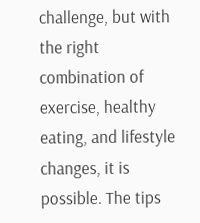challenge, but with the right combination of exercise, healthy eating, and lifestyle changes, it is possible. The tips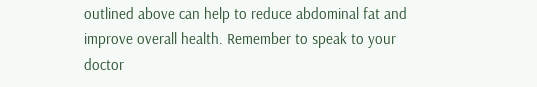outlined above can help to reduce abdominal fat and improve overall health. Remember to speak to your doctor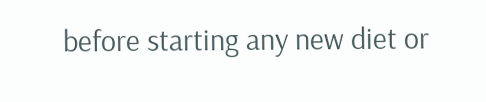before starting any new diet or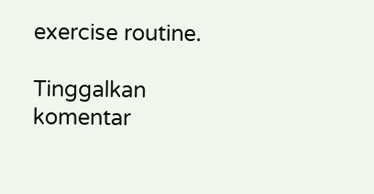exercise routine.

Tinggalkan komentar